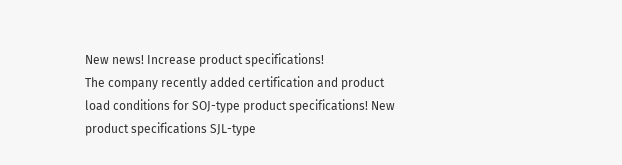New news! Increase product specifications!
The company recently added certification and product load conditions for SOJ-type product specifications! New product specifications SJL-type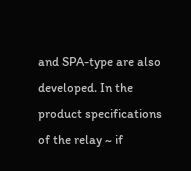and SPA-type are also developed. In the product specifications of the relay ~ if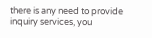there is any need to provide inquiry services, you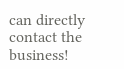can directly contact the business!